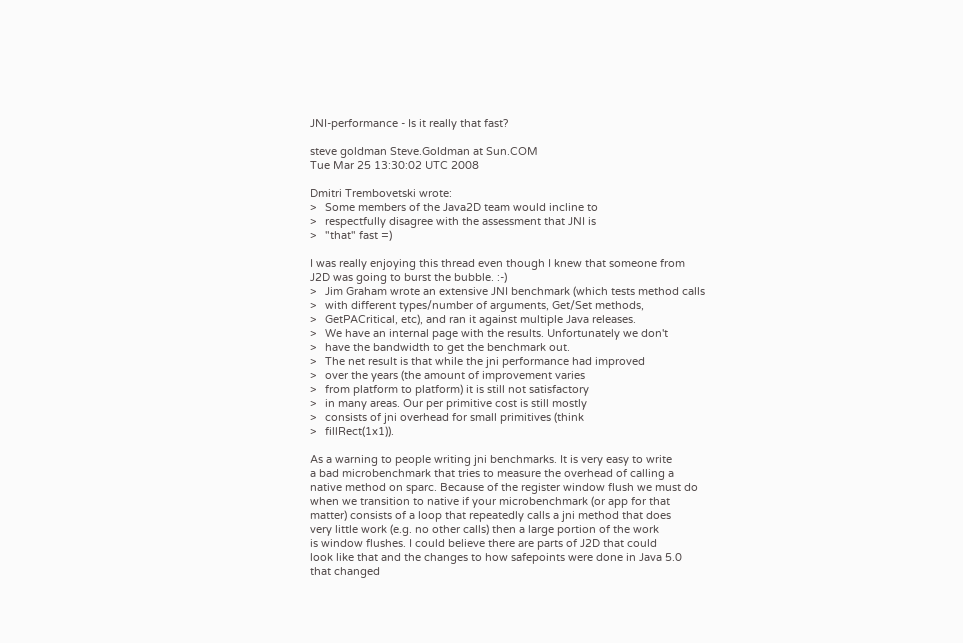JNI-performance - Is it really that fast?

steve goldman Steve.Goldman at Sun.COM
Tue Mar 25 13:30:02 UTC 2008

Dmitri Trembovetski wrote:
>   Some members of the Java2D team would incline to
>   respectfully disagree with the assessment that JNI is
>   "that" fast =)

I was really enjoying this thread even though I knew that someone from
J2D was going to burst the bubble. :-)
>   Jim Graham wrote an extensive JNI benchmark (which tests method calls
>   with different types/number of arguments, Get/Set methods,
>   GetPACritical, etc), and ran it against multiple Java releases.
>   We have an internal page with the results. Unfortunately we don't
>   have the bandwidth to get the benchmark out.
>   The net result is that while the jni performance had improved
>   over the years (the amount of improvement varies
>   from platform to platform) it is still not satisfactory
>   in many areas. Our per primitive cost is still mostly
>   consists of jni overhead for small primitives (think
>   fillRect(1x1)).

As a warning to people writing jni benchmarks. It is very easy to write
a bad microbenchmark that tries to measure the overhead of calling a
native method on sparc. Because of the register window flush we must do
when we transition to native if your microbenchmark (or app for that
matter) consists of a loop that repeatedly calls a jni method that does
very little work (e.g. no other calls) then a large portion of the work
is window flushes. I could believe there are parts of J2D that could
look like that and the changes to how safepoints were done in Java 5.0
that changed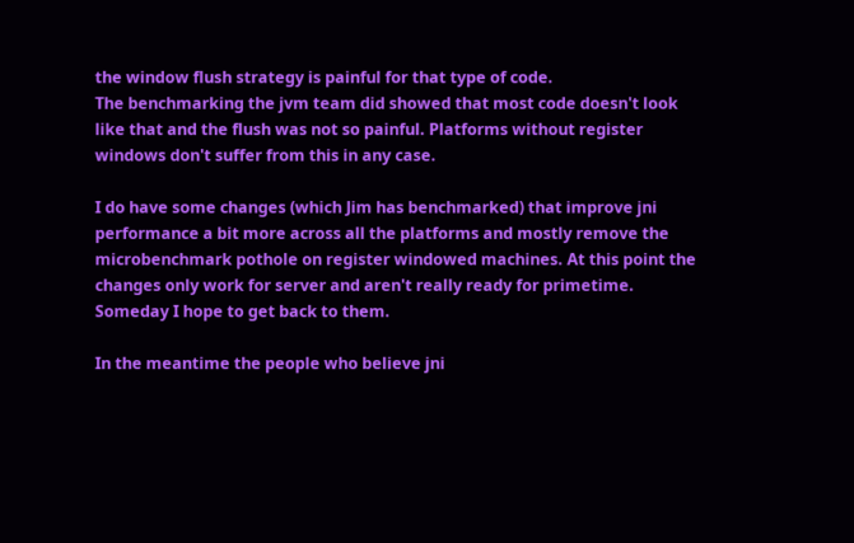the window flush strategy is painful for that type of code.
The benchmarking the jvm team did showed that most code doesn't look
like that and the flush was not so painful. Platforms without register
windows don't suffer from this in any case.

I do have some changes (which Jim has benchmarked) that improve jni
performance a bit more across all the platforms and mostly remove the
microbenchmark pothole on register windowed machines. At this point the
changes only work for server and aren't really ready for primetime.
Someday I hope to get back to them.

In the meantime the people who believe jni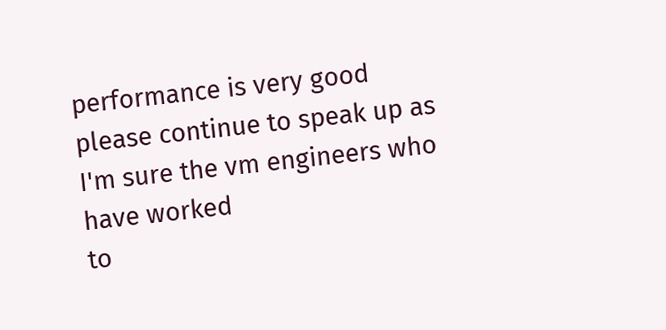performance is very good
please continue to speak up as I'm sure the vm engineers who have worked
to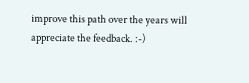improve this path over the years will appreciate the feedback. :-)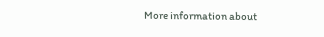More information about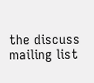the discuss mailing list